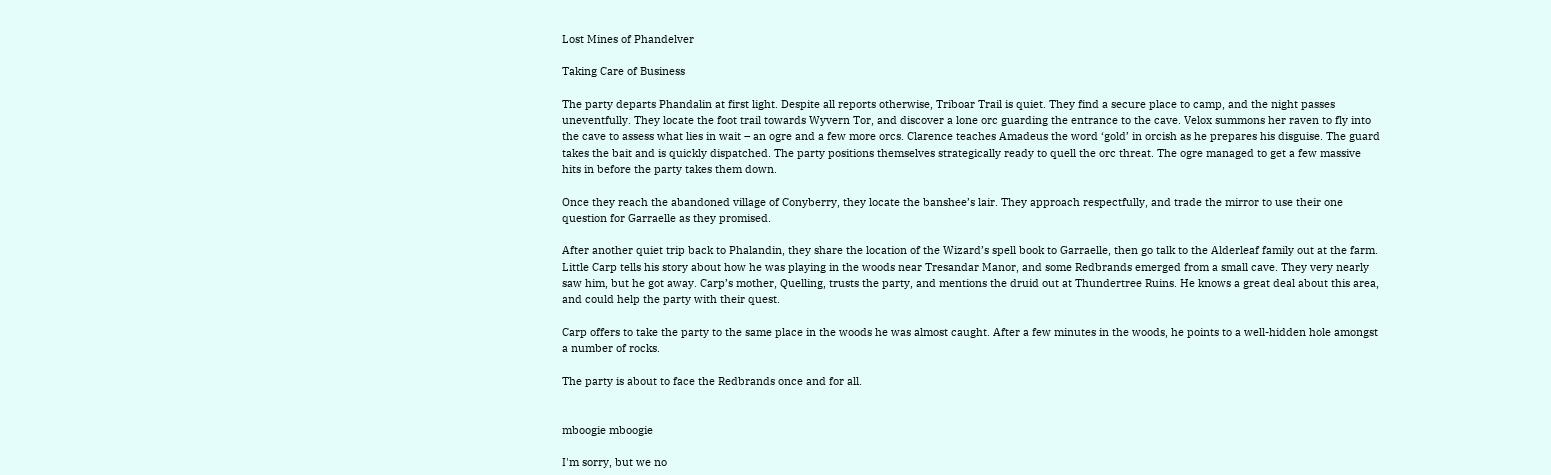Lost Mines of Phandelver

Taking Care of Business

The party departs Phandalin at first light. Despite all reports otherwise, Triboar Trail is quiet. They find a secure place to camp, and the night passes uneventfully. They locate the foot trail towards Wyvern Tor, and discover a lone orc guarding the entrance to the cave. Velox summons her raven to fly into the cave to assess what lies in wait – an ogre and a few more orcs. Clarence teaches Amadeus the word ‘gold’ in orcish as he prepares his disguise. The guard takes the bait and is quickly dispatched. The party positions themselves strategically ready to quell the orc threat. The ogre managed to get a few massive hits in before the party takes them down.

Once they reach the abandoned village of Conyberry, they locate the banshee’s lair. They approach respectfully, and trade the mirror to use their one question for Garraelle as they promised.

After another quiet trip back to Phalandin, they share the location of the Wizard’s spell book to Garraelle, then go talk to the Alderleaf family out at the farm. Little Carp tells his story about how he was playing in the woods near Tresandar Manor, and some Redbrands emerged from a small cave. They very nearly saw him, but he got away. Carp’s mother, Quelling, trusts the party, and mentions the druid out at Thundertree Ruins. He knows a great deal about this area, and could help the party with their quest.

Carp offers to take the party to the same place in the woods he was almost caught. After a few minutes in the woods, he points to a well-hidden hole amongst a number of rocks.

The party is about to face the Redbrands once and for all.


mboogie mboogie

I'm sorry, but we no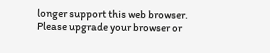longer support this web browser. Please upgrade your browser or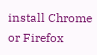install Chrome or Firefox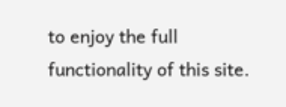to enjoy the full functionality of this site.